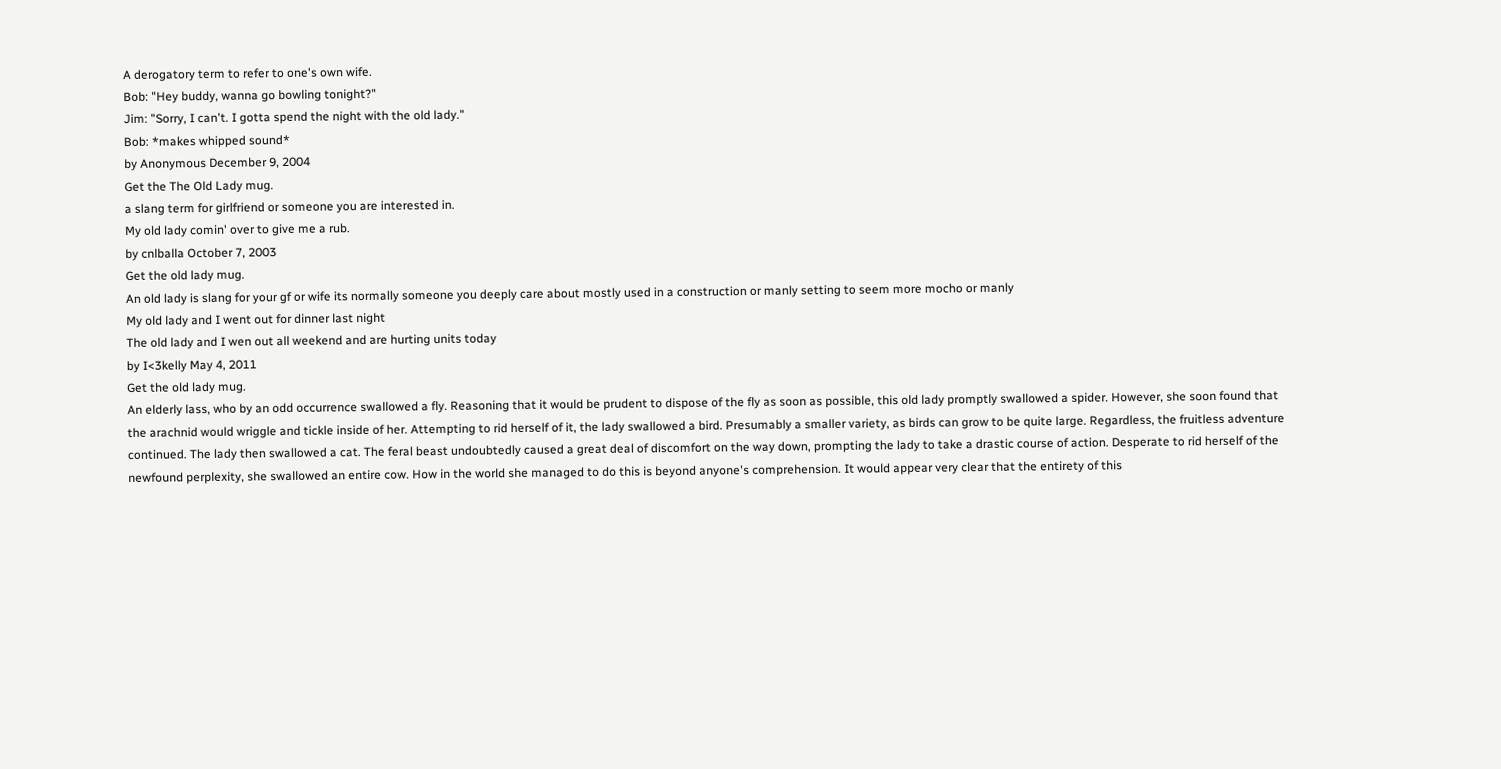A derogatory term to refer to one's own wife.
Bob: "Hey buddy, wanna go bowling tonight?"
Jim: "Sorry, I can't. I gotta spend the night with the old lady."
Bob: *makes whipped sound*
by Anonymous December 9, 2004
Get the The Old Lady mug.
a slang term for girlfriend or someone you are interested in.
My old lady comin' over to give me a rub.
by cnlballa October 7, 2003
Get the old lady mug.
An old lady is slang for your gf or wife its normally someone you deeply care about mostly used in a construction or manly setting to seem more mocho or manly
My old lady and I went out for dinner last night
The old lady and I wen out all weekend and are hurting units today
by I<3kelly May 4, 2011
Get the old lady mug.
An elderly lass, who by an odd occurrence swallowed a fly. Reasoning that it would be prudent to dispose of the fly as soon as possible, this old lady promptly swallowed a spider. However, she soon found that the arachnid would wriggle and tickle inside of her. Attempting to rid herself of it, the lady swallowed a bird. Presumably a smaller variety, as birds can grow to be quite large. Regardless, the fruitless adventure continued. The lady then swallowed a cat. The feral beast undoubtedly caused a great deal of discomfort on the way down, prompting the lady to take a drastic course of action. Desperate to rid herself of the newfound perplexity, she swallowed an entire cow. How in the world she managed to do this is beyond anyone's comprehension. It would appear very clear that the entirety of this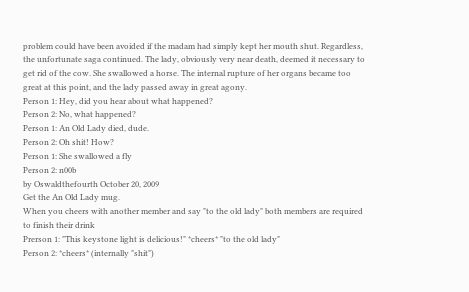problem could have been avoided if the madam had simply kept her mouth shut. Regardless, the unfortunate saga continued. The lady, obviously very near death, deemed it necessary to get rid of the cow. She swallowed a horse. The internal rupture of her organs became too great at this point, and the lady passed away in great agony.
Person 1: Hey, did you hear about what happened?
Person 2: No, what happened?
Person 1: An Old Lady died, dude.
Person 2: Oh shit! How?
Person 1: She swallowed a fly
Person 2: n00b
by Oswaldthefourth October 20, 2009
Get the An Old Lady mug.
When you cheers with another member and say "to the old lady" both members are required to finish their drink
Prerson 1: "This keystone light is delicious!" *cheers* "to the old lady"
Person 2: *cheers* (internally "shit")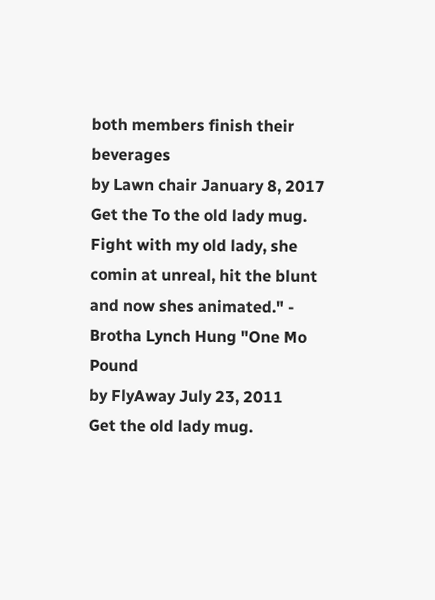both members finish their beverages
by Lawn chair January 8, 2017
Get the To the old lady mug.
Fight with my old lady, she comin at unreal, hit the blunt and now shes animated." - Brotha Lynch Hung "One Mo Pound
by FlyAway July 23, 2011
Get the old lady mug.